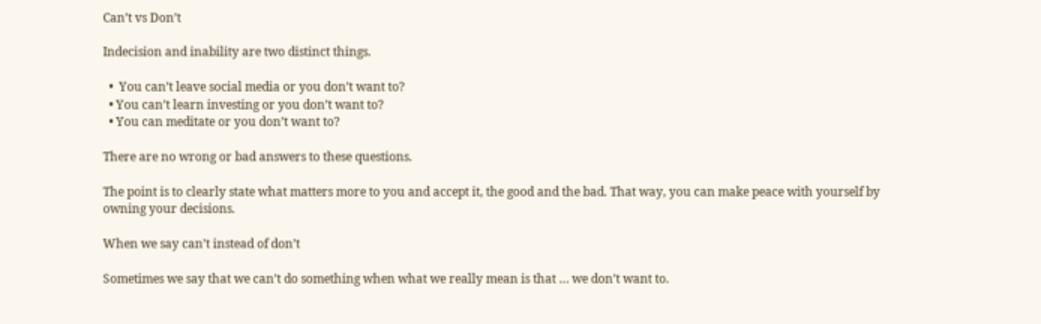Can’t vs Don’t

Indecision and inability are two distinct things.

  •  You can’t leave social media or you don’t want to?
  • You can’t learn investing or you don’t want to?
  • You can meditate or you don’t want to?

There are no wrong or bad answers to these questions.

The point is to clearly state what matters more to you and accept it, the good and the bad. That way, you can make peace with yourself by owning your decisions.

When we say can’t instead of don’t

Sometimes we say that we can’t do something when what we really mean is that … we don’t want to.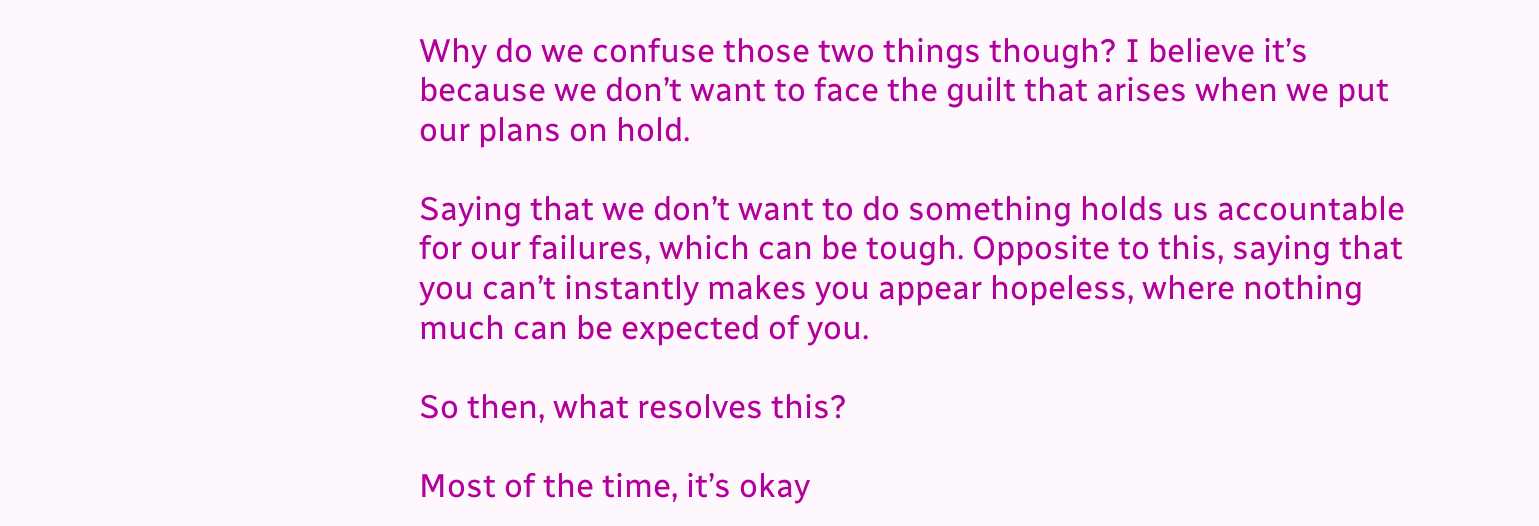Why do we confuse those two things though? I believe it’s because we don’t want to face the guilt that arises when we put our plans on hold.

Saying that we don’t want to do something holds us accountable for our failures, which can be tough. Opposite to this, saying that you can’t instantly makes you appear hopeless, where nothing much can be expected of you.

So then, what resolves this?

Most of the time, it’s okay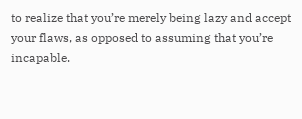to realize that you’re merely being lazy and accept your flaws, as opposed to assuming that you’re incapable.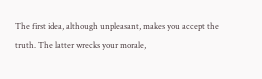The first idea, although unpleasant, makes you accept the truth. The latter wrecks your morale,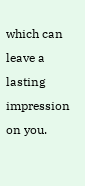which can leave a lasting impression on you.